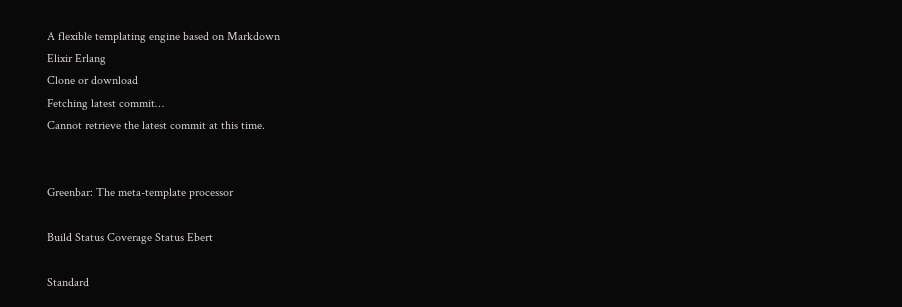A flexible templating engine based on Markdown
Elixir Erlang
Clone or download
Fetching latest commit…
Cannot retrieve the latest commit at this time.


Greenbar: The meta-template processor

Build Status Coverage Status Ebert

Standard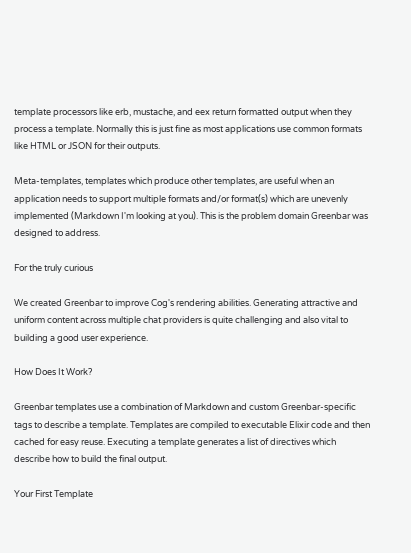template processors like erb, mustache, and eex return formatted output when they process a template. Normally this is just fine as most applications use common formats like HTML or JSON for their outputs.

Meta-templates, templates which produce other templates, are useful when an application needs to support multiple formats and/or format(s) which are unevenly implemented (Markdown I'm looking at you). This is the problem domain Greenbar was designed to address.

For the truly curious

We created Greenbar to improve Cog's rendering abilities. Generating attractive and uniform content across multiple chat providers is quite challenging and also vital to building a good user experience.

How Does It Work?

Greenbar templates use a combination of Markdown and custom Greenbar-specific tags to describe a template. Templates are compiled to executable Elixir code and then cached for easy reuse. Executing a template generates a list of directives which describe how to build the final output.

Your First Template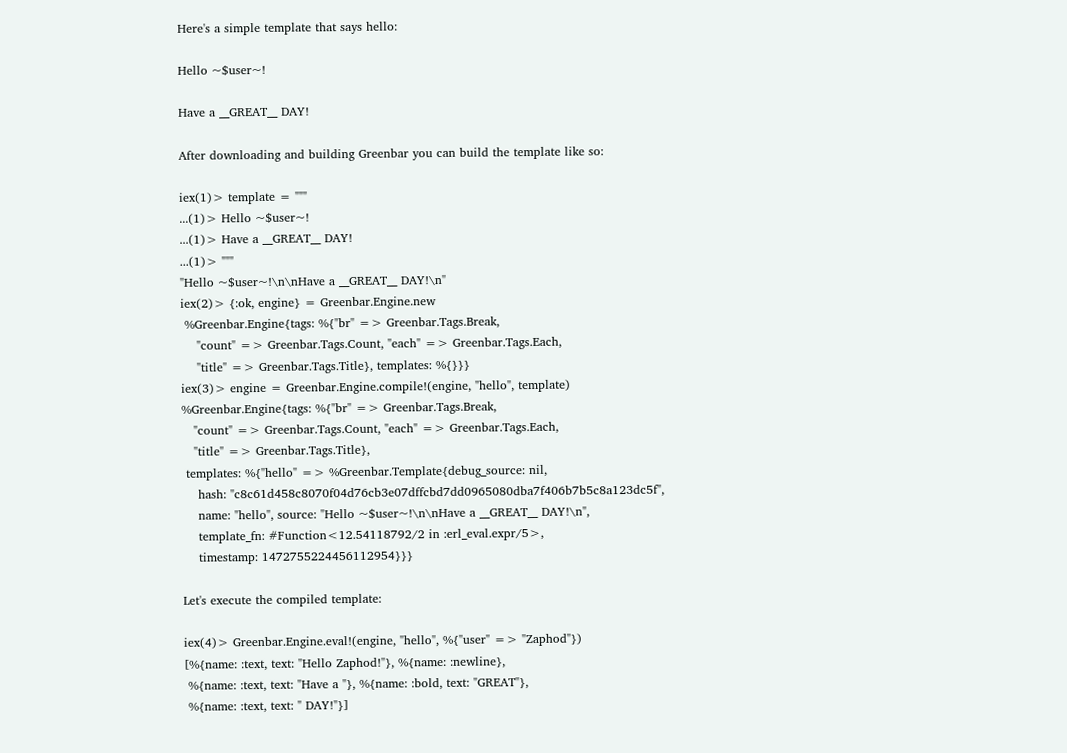Here's a simple template that says hello:

Hello ~$user~!

Have a __GREAT__ DAY!

After downloading and building Greenbar you can build the template like so:

iex(1)> template = """
...(1)> Hello ~$user~!
...(1)> Have a __GREAT__ DAY!
...(1)> """
"Hello ~$user~!\n\nHave a __GREAT__ DAY!\n"
iex(2)> {:ok, engine} = Greenbar.Engine.new
 %Greenbar.Engine{tags: %{"br" => Greenbar.Tags.Break,
    "count" => Greenbar.Tags.Count, "each" => Greenbar.Tags.Each,
    "title" => Greenbar.Tags.Title}, templates: %{}}}
iex(3)> engine = Greenbar.Engine.compile!(engine, "hello", template)
%Greenbar.Engine{tags: %{"br" => Greenbar.Tags.Break,
   "count" => Greenbar.Tags.Count, "each" => Greenbar.Tags.Each,
   "title" => Greenbar.Tags.Title},
 templates: %{"hello" => %Greenbar.Template{debug_source: nil,
    hash: "c8c61d458c8070f04d76cb3e07dffcbd7dd0965080dba7f406b7b5c8a123dc5f",
    name: "hello", source: "Hello ~$user~!\n\nHave a __GREAT__ DAY!\n",
    template_fn: #Function<12.54118792/2 in :erl_eval.expr/5>,
    timestamp: 1472755224456112954}}}

Let's execute the compiled template:

iex(4)> Greenbar.Engine.eval!(engine, "hello", %{"user" => "Zaphod"})
[%{name: :text, text: "Hello Zaphod!"}, %{name: :newline},
 %{name: :text, text: "Have a "}, %{name: :bold, text: "GREAT"},
 %{name: :text, text: " DAY!"}]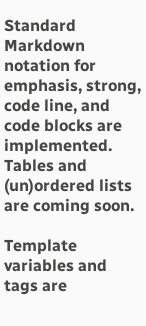Standard Markdown notation for emphasis, strong, code line, and code blocks are implemented. Tables and (un)ordered lists are coming soon.

Template variables and tags are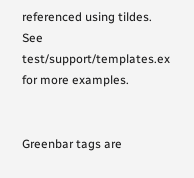referenced using tildes. See test/support/templates.ex for more examples.


Greenbar tags are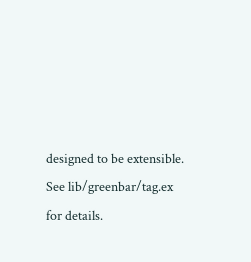designed to be extensible. See lib/greenbar/tag.ex for details.